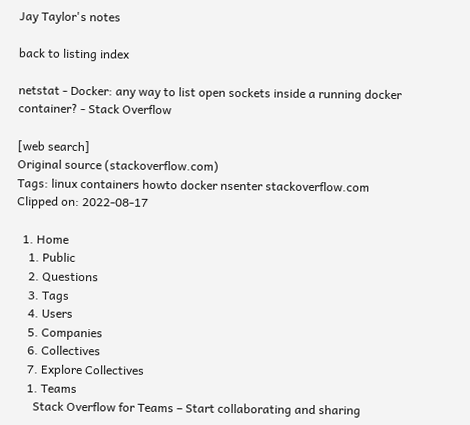Jay Taylor's notes

back to listing index

netstat - Docker: any way to list open sockets inside a running docker container? - Stack Overflow

[web search]
Original source (stackoverflow.com)
Tags: linux containers howto docker nsenter stackoverflow.com
Clipped on: 2022-08-17

  1. Home
    1. Public
    2. Questions
    3. Tags
    4. Users
    5. Companies
    6. Collectives
    7. Explore Collectives
    1. Teams
      Stack Overflow for Teams – Start collaborating and sharing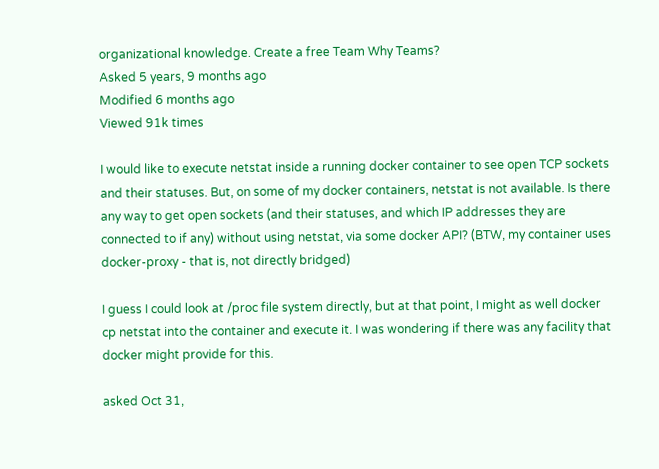organizational knowledge. Create a free Team Why Teams?
Asked 5 years, 9 months ago
Modified 6 months ago
Viewed 91k times

I would like to execute netstat inside a running docker container to see open TCP sockets and their statuses. But, on some of my docker containers, netstat is not available. Is there any way to get open sockets (and their statuses, and which IP addresses they are connected to if any) without using netstat, via some docker API? (BTW, my container uses docker-proxy - that is, not directly bridged)

I guess I could look at /proc file system directly, but at that point, I might as well docker cp netstat into the container and execute it. I was wondering if there was any facility that docker might provide for this.

asked Oct 31,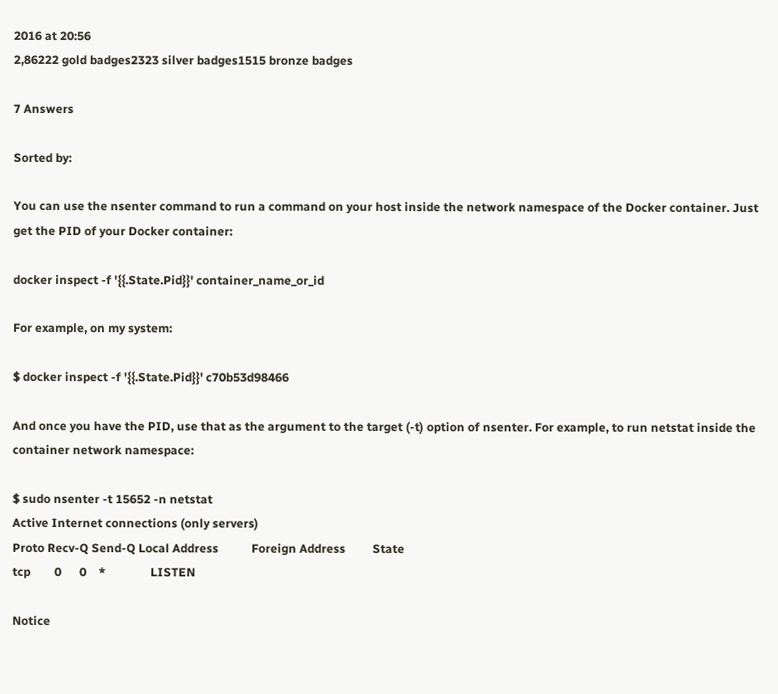2016 at 20:56
2,86222 gold badges2323 silver badges1515 bronze badges

7 Answers

Sorted by:

You can use the nsenter command to run a command on your host inside the network namespace of the Docker container. Just get the PID of your Docker container:

docker inspect -f '{{.State.Pid}}' container_name_or_id

For example, on my system:

$ docker inspect -f '{{.State.Pid}}' c70b53d98466

And once you have the PID, use that as the argument to the target (-t) option of nsenter. For example, to run netstat inside the container network namespace:

$ sudo nsenter -t 15652 -n netstat
Active Internet connections (only servers)
Proto Recv-Q Send-Q Local Address           Foreign Address         State
tcp        0      0    *               LISTEN

Notice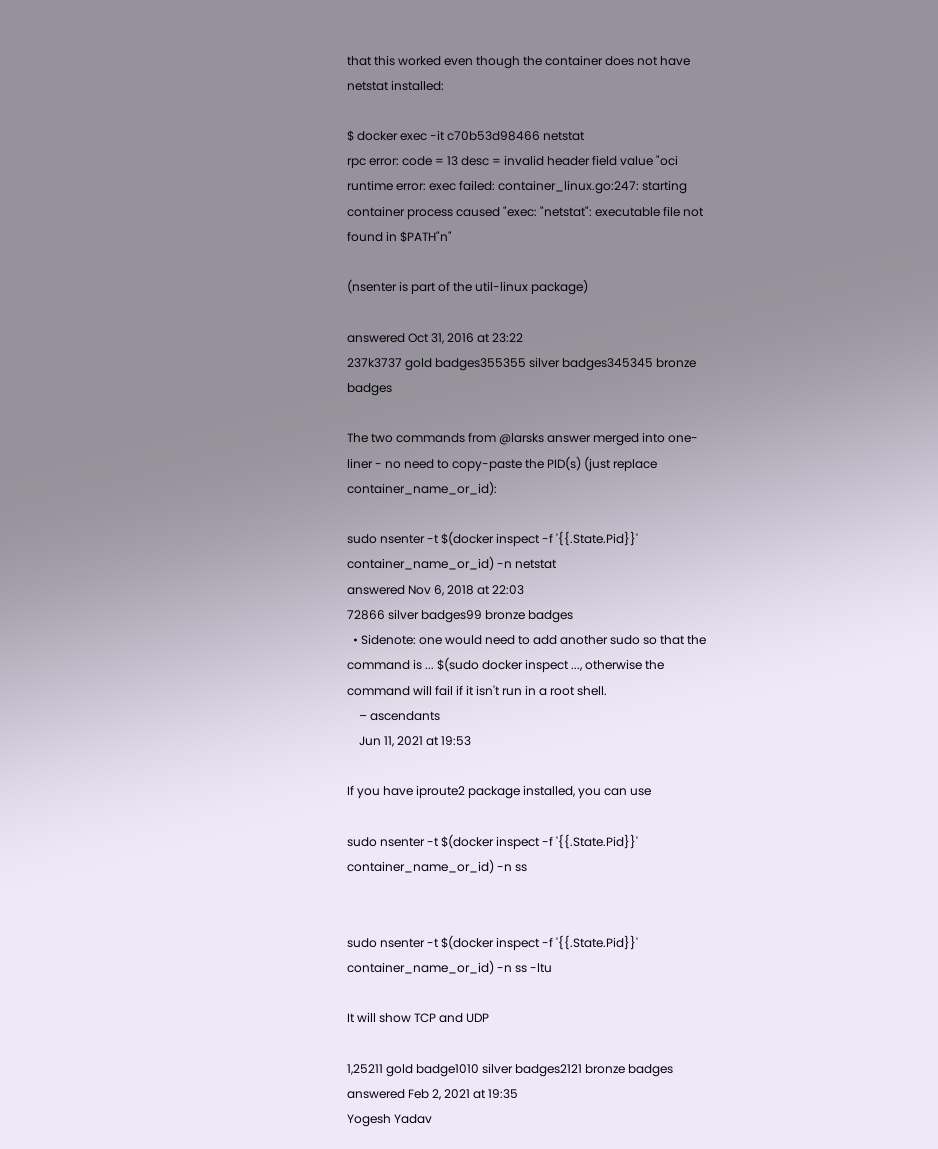that this worked even though the container does not have netstat installed:

$ docker exec -it c70b53d98466 netstat
rpc error: code = 13 desc = invalid header field value "oci runtime error: exec failed: container_linux.go:247: starting container process caused "exec: "netstat": executable file not found in $PATH"n"

(nsenter is part of the util-linux package)

answered Oct 31, 2016 at 23:22
237k3737 gold badges355355 silver badges345345 bronze badges

The two commands from @larsks answer merged into one-liner - no need to copy-paste the PID(s) (just replace container_name_or_id):

sudo nsenter -t $(docker inspect -f '{{.State.Pid}}' container_name_or_id) -n netstat
answered Nov 6, 2018 at 22:03
72866 silver badges99 bronze badges
  • Sidenote: one would need to add another sudo so that the command is ... $(sudo docker inspect ..., otherwise the command will fail if it isn't run in a root shell.
    – ascendants
    Jun 11, 2021 at 19:53

If you have iproute2 package installed, you can use

sudo nsenter -t $(docker inspect -f '{{.State.Pid}}' container_name_or_id) -n ss


sudo nsenter -t $(docker inspect -f '{{.State.Pid}}' container_name_or_id) -n ss -ltu

It will show TCP and UDP

1,25211 gold badge1010 silver badges2121 bronze badges
answered Feb 2, 2021 at 19:35
Yogesh Yadav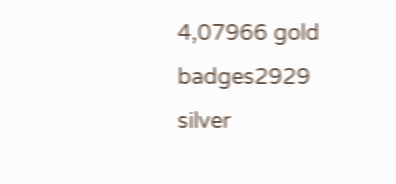4,07966 gold badges2929 silver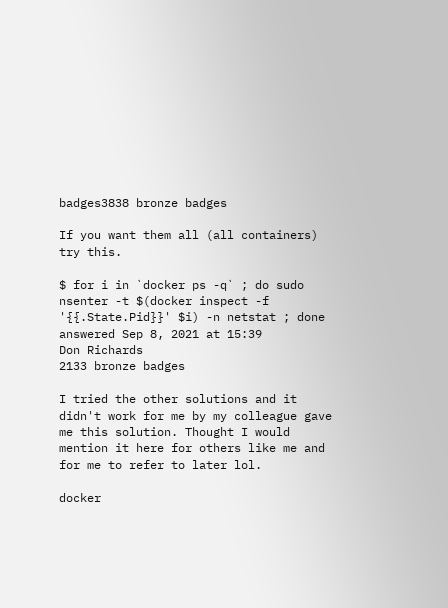badges3838 bronze badges

If you want them all (all containers) try this.

$ for i in `docker ps -q` ; do sudo nsenter -t $(docker inspect -f '{{.State.Pid}}' $i) -n netstat ; done
answered Sep 8, 2021 at 15:39
Don Richards
2133 bronze badges

I tried the other solutions and it didn't work for me by my colleague gave me this solution. Thought I would mention it here for others like me and for me to refer to later lol.

docker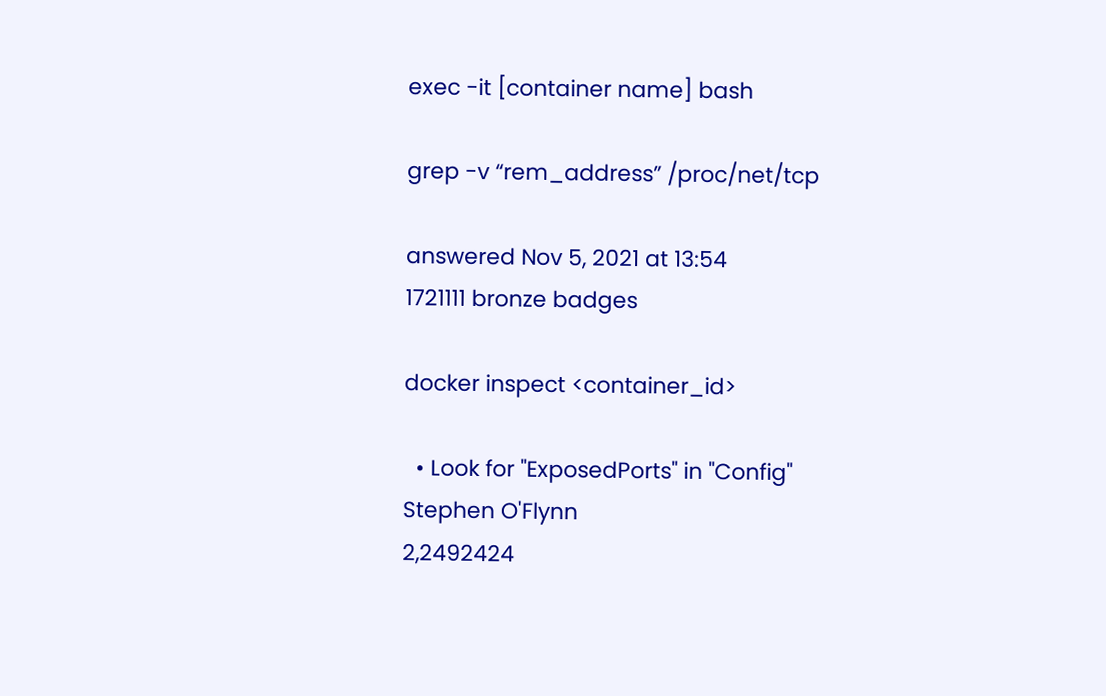exec -it [container name] bash

grep -v “rem_address” /proc/net/tcp

answered Nov 5, 2021 at 13:54
1721111 bronze badges

docker inspect <container_id>

  • Look for "ExposedPorts" in "Config"
Stephen O'Flynn
2,2492424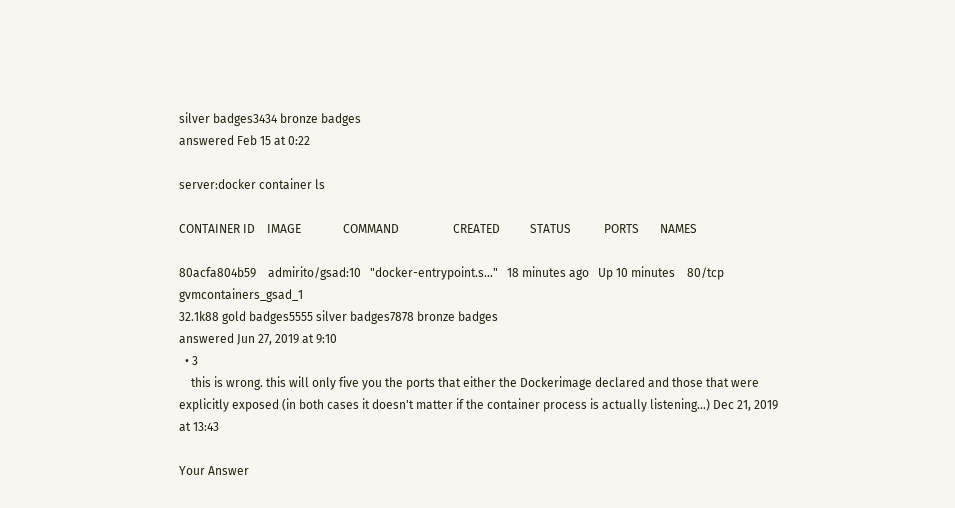silver badges3434 bronze badges
answered Feb 15 at 0:22

server:docker container ls

CONTAINER ID    IMAGE              COMMAND                  CREATED          STATUS           PORTS       NAMES

80acfa804b59    admirito/gsad:10   "docker-entrypoint.s…"   18 minutes ago   Up 10 minutes    80/tcp      gvmcontainers_gsad_1
32.1k88 gold badges5555 silver badges7878 bronze badges
answered Jun 27, 2019 at 9:10
  • 3
    this is wrong. this will only five you the ports that either the Dockerimage declared and those that were explicitly exposed (in both cases it doesn't matter if the container process is actually listening...) Dec 21, 2019 at 13:43

Your Answer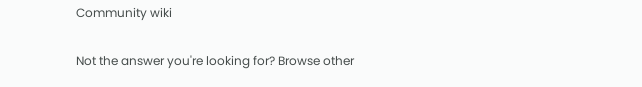Community wiki

Not the answer you're looking for? Browse other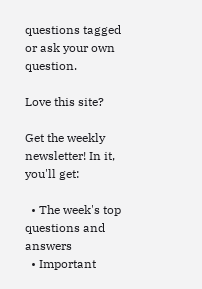questions tagged or ask your own question.

Love this site?

Get the weekly newsletter! In it, you'll get:

  • The week's top questions and answers
  • Important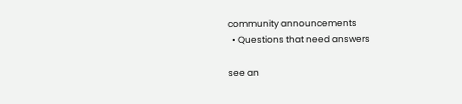community announcements
  • Questions that need answers

see an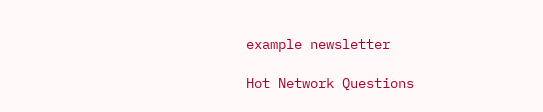example newsletter

Hot Network Questions